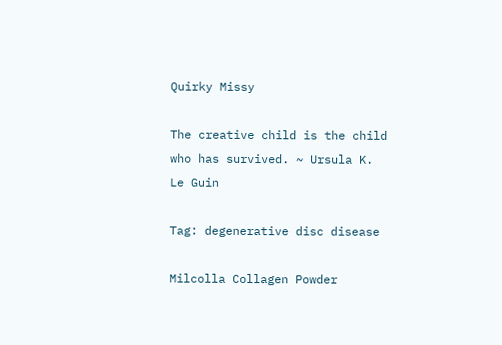Quirky Missy

The creative child is the child who has survived. ~ Ursula K. Le Guin

Tag: degenerative disc disease

Milcolla Collagen Powder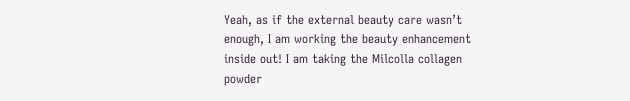Yeah, as if the external beauty care wasn’t enough, I am working the beauty enhancement inside out! I am taking the Milcolla collagen powder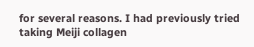for several reasons. I had previously tried taking Meiji collagen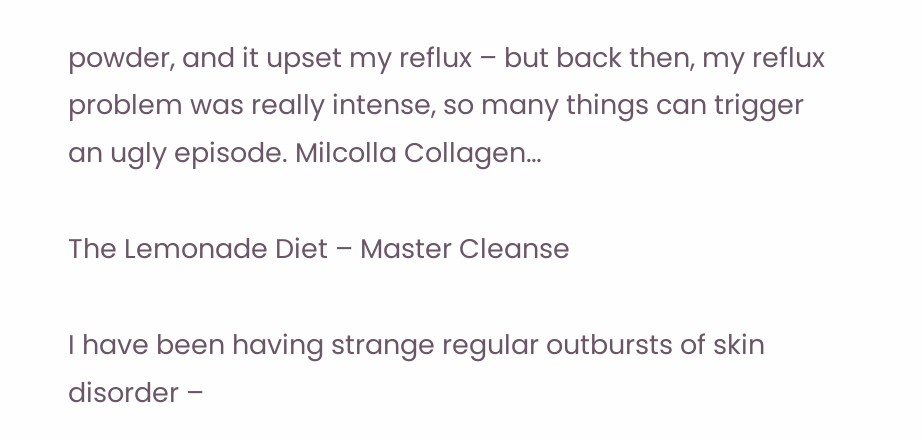powder, and it upset my reflux – but back then, my reflux problem was really intense, so many things can trigger an ugly episode. Milcolla Collagen…

The Lemonade Diet – Master Cleanse

I have been having strange regular outbursts of skin disorder –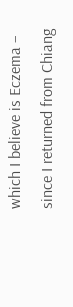which I believe is Eczema – since I returned from Chiang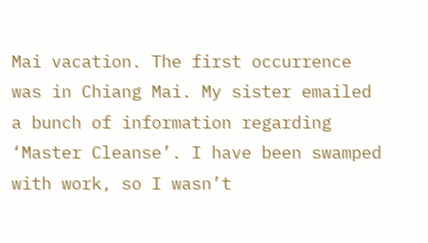Mai vacation. The first occurrence was in Chiang Mai. My sister emailed a bunch of information regarding ‘Master Cleanse’. I have been swamped with work, so I wasn’t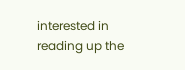interested in reading up the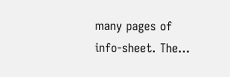many pages of info-sheet. The…